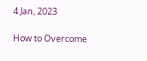4 Jan, 2023

How to Overcome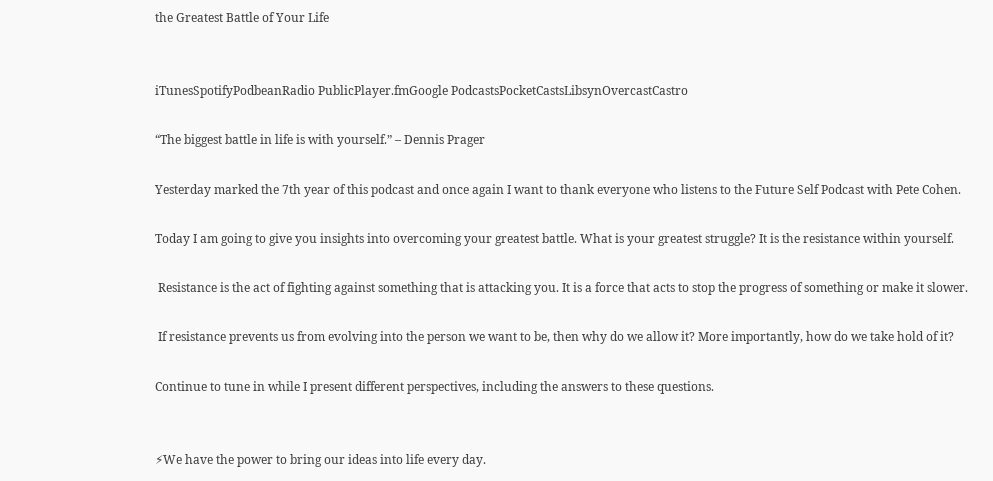the Greatest Battle of Your Life


iTunesSpotifyPodbeanRadio PublicPlayer.fmGoogle PodcastsPocketCastsLibsynOvercastCastro

“The biggest battle in life is with yourself.” – Dennis Prager

Yesterday marked the 7th year of this podcast and once again I want to thank everyone who listens to the Future Self Podcast with Pete Cohen.

Today I am going to give you insights into overcoming your greatest battle. What is your greatest struggle? It is the resistance within yourself.

 Resistance is the act of fighting against something that is attacking you. It is a force that acts to stop the progress of something or make it slower.

 If resistance prevents us from evolving into the person we want to be, then why do we allow it? More importantly, how do we take hold of it?

Continue to tune in while I present different perspectives, including the answers to these questions.


⚡We have the power to bring our ideas into life every day.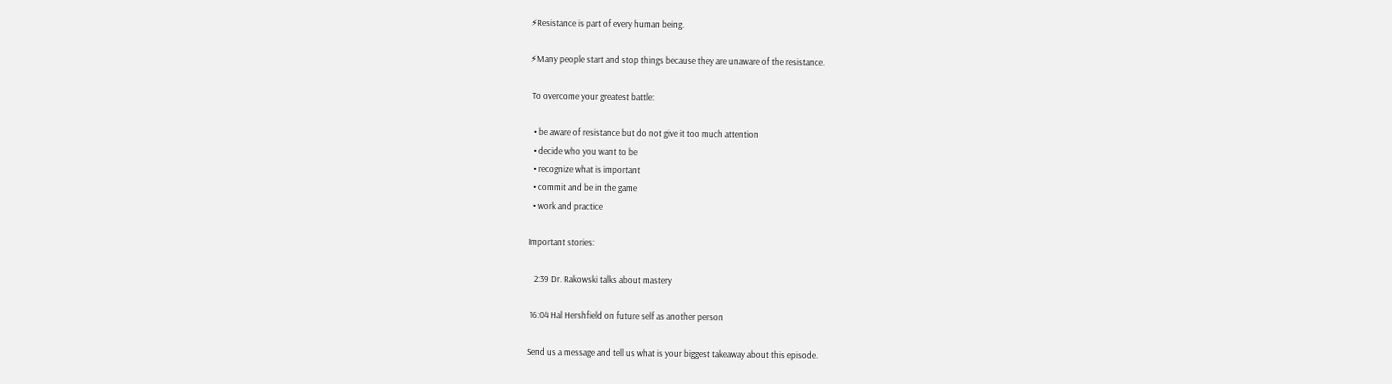⚡Resistance is part of every human being.

⚡Many people start and stop things because they are unaware of the resistance.

 To overcome your greatest battle:

  • be aware of resistance but do not give it too much attention
  • decide who you want to be
  • recognize what is important
  • commit and be in the game
  • work and practice

Important stories:

   2:39 Dr. Rakowski talks about mastery

 16:04 Hal Hershfield on future self as another person

Send us a message and tell us what is your biggest takeaway about this episode.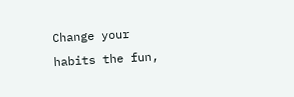Change your habits the fun,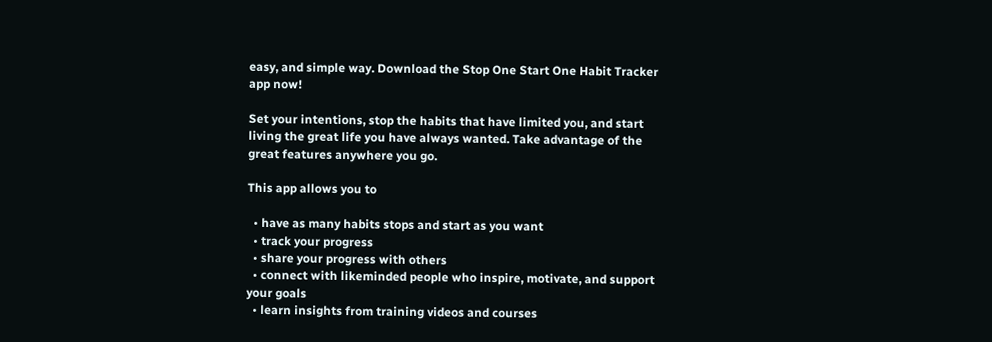easy, and simple way. Download the Stop One Start One Habit Tracker app now!

Set your intentions, stop the habits that have limited you, and start living the great life you have always wanted. Take advantage of the great features anywhere you go.

This app allows you to

  • have as many habits stops and start as you want
  • track your progress
  • share your progress with others
  • connect with likeminded people who inspire, motivate, and support your goals
  • learn insights from training videos and courses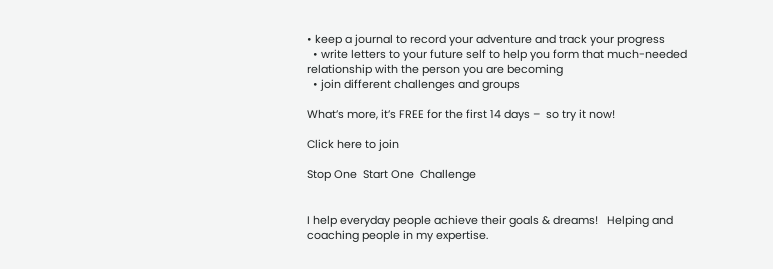• keep a journal to record your adventure and track your progress
  • write letters to your future self to help you form that much-needed relationship with the person you are becoming
  • join different challenges and groups

What’s more, it’s FREE for the first 14 days –  so try it now!

Click here to join

Stop One  Start One  Challenge


I help everyday people achieve their goals & dreams!   Helping and coaching people in my expertise.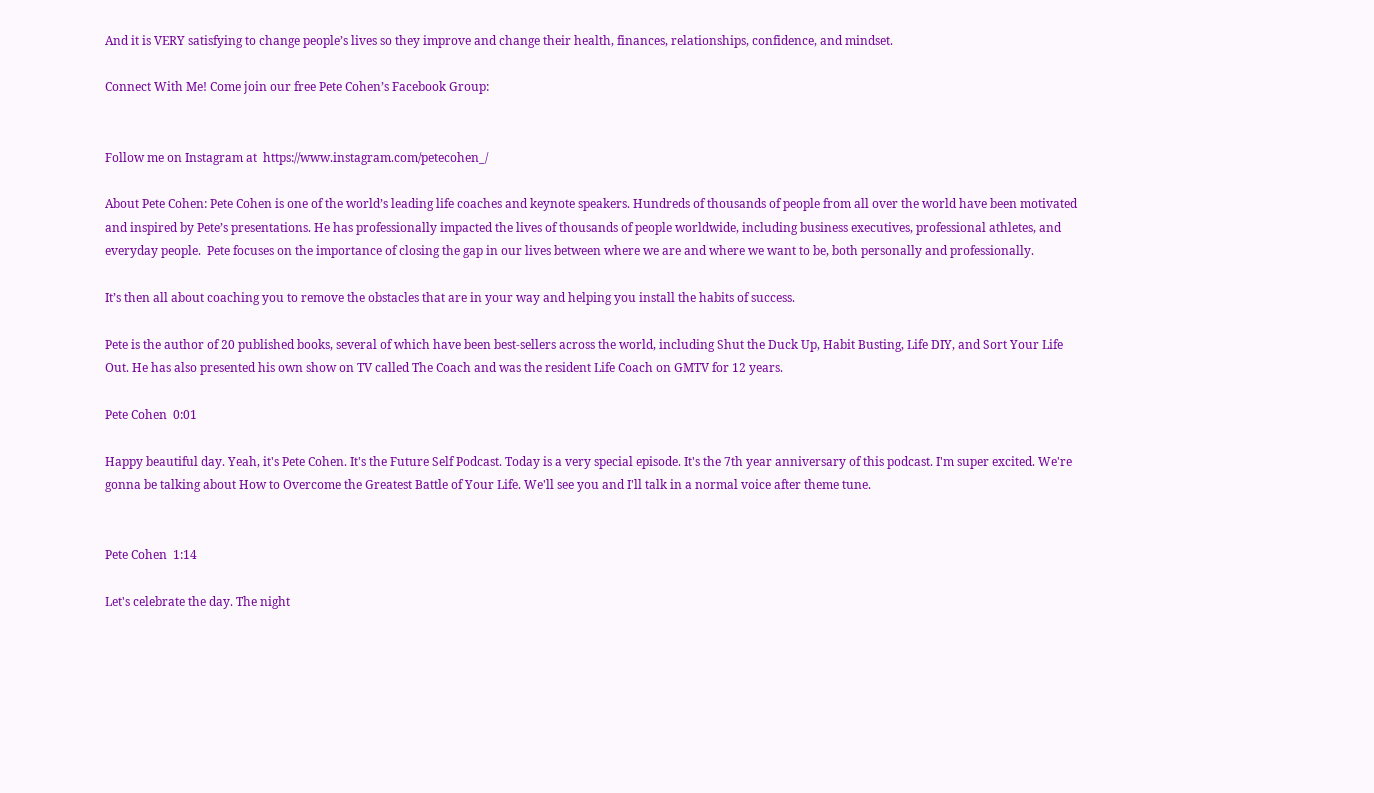And it is VERY satisfying to change people’s lives so they improve and change their health, finances, relationships, confidence, and mindset.

Connect With Me! Come join our free Pete Cohen’s Facebook Group:


Follow me on Instagram at  https://www.instagram.com/petecohen_/

About Pete Cohen: Pete Cohen is one of the world’s leading life coaches and keynote speakers. Hundreds of thousands of people from all over the world have been motivated and inspired by Pete’s presentations. He has professionally impacted the lives of thousands of people worldwide, including business executives, professional athletes, and everyday people.  Pete focuses on the importance of closing the gap in our lives between where we are and where we want to be, both personally and professionally.

It’s then all about coaching you to remove the obstacles that are in your way and helping you install the habits of success.

Pete is the author of 20 published books, several of which have been best-sellers across the world, including Shut the Duck Up, Habit Busting, Life DIY, and Sort Your Life Out. He has also presented his own show on TV called The Coach and was the resident Life Coach on GMTV for 12 years.

Pete Cohen  0:01

Happy beautiful day. Yeah, it's Pete Cohen. It's the Future Self Podcast. Today is a very special episode. It's the 7th year anniversary of this podcast. I'm super excited. We're gonna be talking about How to Overcome the Greatest Battle of Your Life. We'll see you and I'll talk in a normal voice after theme tune.


Pete Cohen  1:14

Let's celebrate the day. The night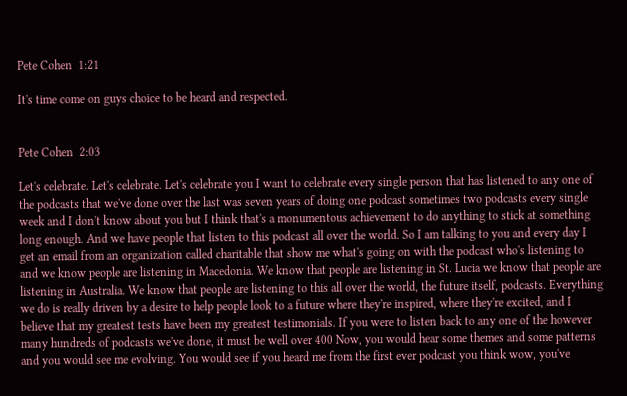Pete Cohen  1:21

It's time come on guys choice to be heard and respected.


Pete Cohen  2:03

Let's celebrate. Let's celebrate. Let's celebrate you I want to celebrate every single person that has listened to any one of the podcasts that we've done over the last was seven years of doing one podcast sometimes two podcasts every single week and I don't know about you but I think that's a monumentous achievement to do anything to stick at something long enough. And we have people that listen to this podcast all over the world. So I am talking to you and every day I get an email from an organization called charitable that show me what's going on with the podcast who's listening to and we know people are listening in Macedonia. We know that people are listening in St. Lucia we know that people are listening in Australia. We know that people are listening to this all over the world, the future itself, podcasts. Everything we do is really driven by a desire to help people look to a future where they're inspired, where they're excited, and I believe that my greatest tests have been my greatest testimonials. If you were to listen back to any one of the however many hundreds of podcasts we've done, it must be well over 400 Now, you would hear some themes and some patterns and you would see me evolving. You would see if you heard me from the first ever podcast you think wow, you've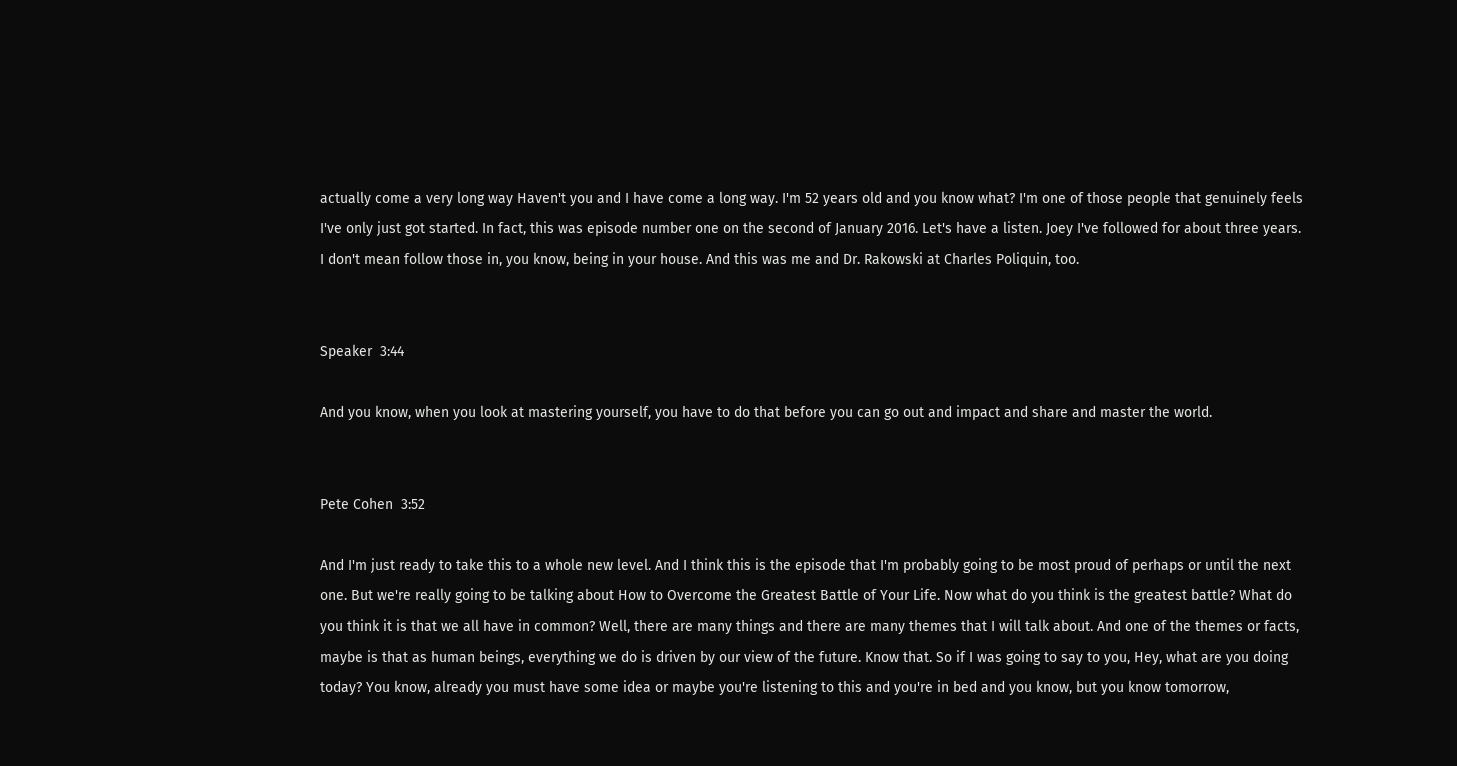actually come a very long way Haven't you and I have come a long way. I'm 52 years old and you know what? I'm one of those people that genuinely feels I've only just got started. In fact, this was episode number one on the second of January 2016. Let's have a listen. Joey I've followed for about three years. I don't mean follow those in, you know, being in your house. And this was me and Dr. Rakowski at Charles Poliquin, too.


Speaker  3:44

And you know, when you look at mastering yourself, you have to do that before you can go out and impact and share and master the world.


Pete Cohen  3:52

And I'm just ready to take this to a whole new level. And I think this is the episode that I'm probably going to be most proud of perhaps or until the next one. But we're really going to be talking about How to Overcome the Greatest Battle of Your Life. Now what do you think is the greatest battle? What do you think it is that we all have in common? Well, there are many things and there are many themes that I will talk about. And one of the themes or facts, maybe is that as human beings, everything we do is driven by our view of the future. Know that. So if I was going to say to you, Hey, what are you doing today? You know, already you must have some idea or maybe you're listening to this and you're in bed and you know, but you know tomorrow,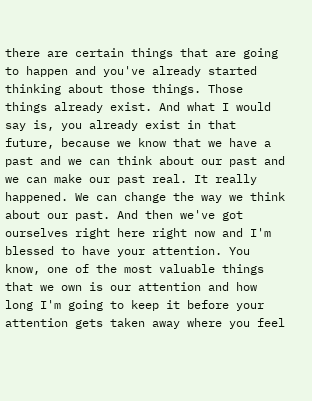there are certain things that are going to happen and you've already started thinking about those things. Those things already exist. And what I would say is, you already exist in that future, because we know that we have a past and we can think about our past and we can make our past real. It really happened. We can change the way we think about our past. And then we've got ourselves right here right now and I'm blessed to have your attention. You know, one of the most valuable things that we own is our attention and how long I'm going to keep it before your attention gets taken away where you feel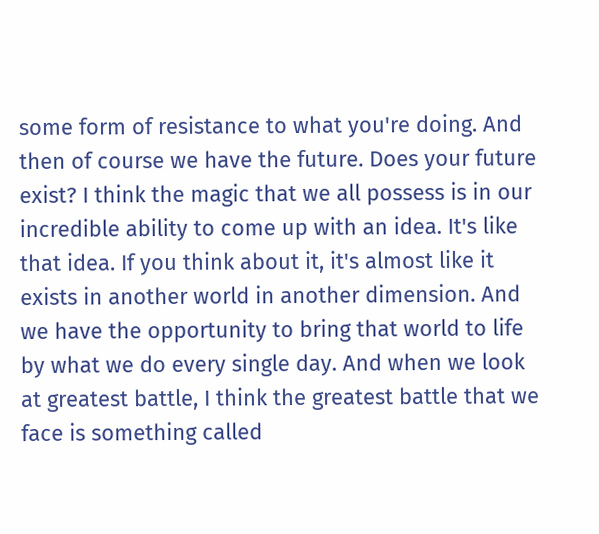some form of resistance to what you're doing. And then of course we have the future. Does your future exist? I think the magic that we all possess is in our incredible ability to come up with an idea. It's like that idea. If you think about it, it's almost like it exists in another world in another dimension. And we have the opportunity to bring that world to life by what we do every single day. And when we look at greatest battle, I think the greatest battle that we face is something called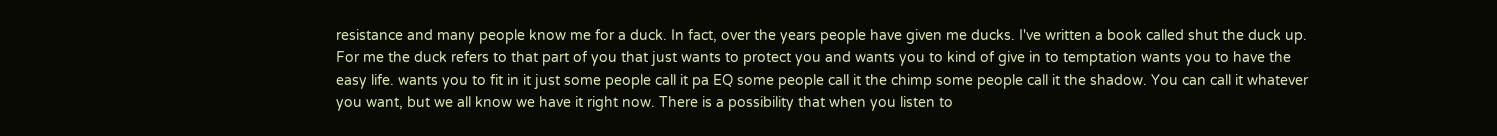resistance and many people know me for a duck. In fact, over the years people have given me ducks. I've written a book called shut the duck up. For me the duck refers to that part of you that just wants to protect you and wants you to kind of give in to temptation wants you to have the easy life. wants you to fit in it just some people call it pa EQ some people call it the chimp some people call it the shadow. You can call it whatever you want, but we all know we have it right now. There is a possibility that when you listen to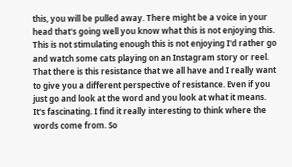this, you will be pulled away. There might be a voice in your head that's going well you know what this is not enjoying this. This is not stimulating enough this is not enjoying I'd rather go and watch some cats playing on an Instagram story or reel. That there is this resistance that we all have and I really want to give you a different perspective of resistance. Even if you just go and look at the word and you look at what it means. It's fascinating. I find it really interesting to think where the words come from. So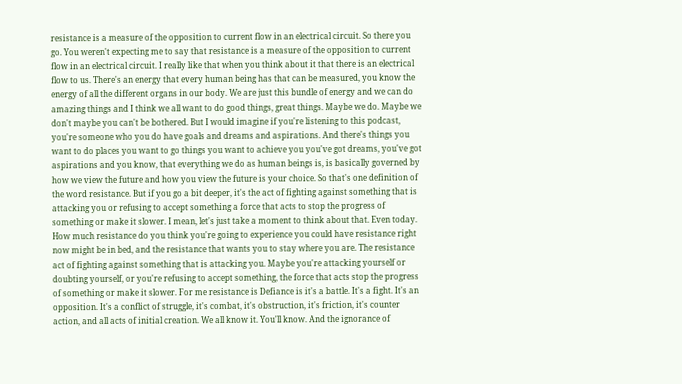resistance is a measure of the opposition to current flow in an electrical circuit. So there you go. You weren't expecting me to say that resistance is a measure of the opposition to current flow in an electrical circuit. I really like that when you think about it that there is an electrical flow to us. There's an energy that every human being has that can be measured, you know the energy of all the different organs in our body. We are just this bundle of energy and we can do amazing things and I think we all want to do good things, great things. Maybe we do. Maybe we don't maybe you can't be bothered. But I would imagine if you're listening to this podcast, you're someone who you do have goals and dreams and aspirations. And there's things you want to do places you want to go things you want to achieve you you've got dreams, you've got aspirations and you know, that everything we do as human beings is, is basically governed by how we view the future and how you view the future is your choice. So that's one definition of the word resistance. But if you go a bit deeper, it's the act of fighting against something that is attacking you or refusing to accept something a force that acts to stop the progress of something or make it slower. I mean, let's just take a moment to think about that. Even today. How much resistance do you think you're going to experience you could have resistance right now might be in bed, and the resistance that wants you to stay where you are. The resistance act of fighting against something that is attacking you. Maybe you're attacking yourself or doubting yourself, or you're refusing to accept something, the force that acts stop the progress of something or make it slower. For me resistance is Defiance is it's a battle. It's a fight. It's an opposition. It's a conflict of struggle, it's combat, it's obstruction, it's friction, it's counter action, and all acts of initial creation. We all know it. You'll know. And the ignorance of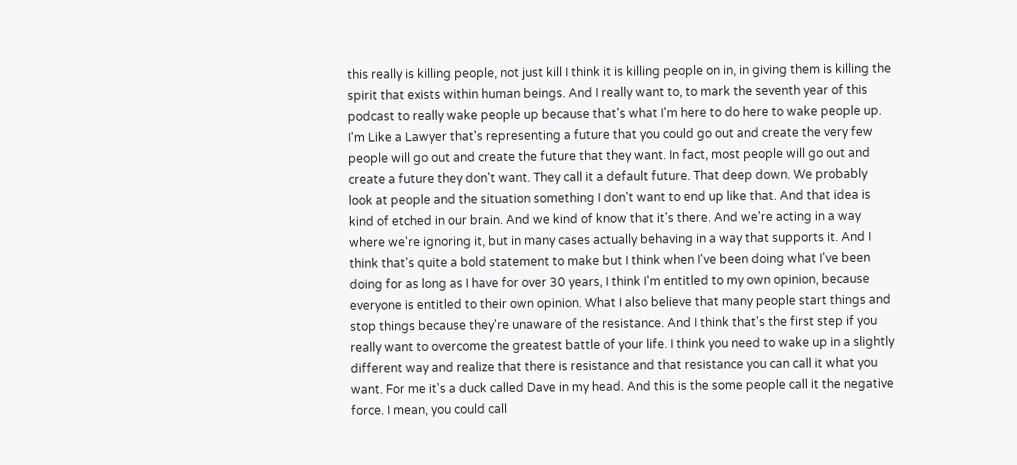this really is killing people, not just kill I think it is killing people on in, in giving them is killing the spirit that exists within human beings. And I really want to, to mark the seventh year of this podcast to really wake people up because that's what I'm here to do here to wake people up. I'm Like a Lawyer that's representing a future that you could go out and create the very few people will go out and create the future that they want. In fact, most people will go out and create a future they don't want. They call it a default future. That deep down. We probably look at people and the situation something I don't want to end up like that. And that idea is kind of etched in our brain. And we kind of know that it's there. And we're acting in a way where we're ignoring it, but in many cases actually behaving in a way that supports it. And I think that's quite a bold statement to make but I think when I've been doing what I've been doing for as long as I have for over 30 years, I think I'm entitled to my own opinion, because everyone is entitled to their own opinion. What I also believe that many people start things and stop things because they're unaware of the resistance. And I think that's the first step if you really want to overcome the greatest battle of your life. I think you need to wake up in a slightly different way and realize that there is resistance and that resistance you can call it what you want. For me it's a duck called Dave in my head. And this is the some people call it the negative force. I mean, you could call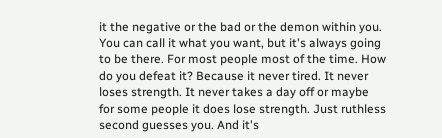it the negative or the bad or the demon within you. You can call it what you want, but it's always going to be there. For most people most of the time. How do you defeat it? Because it never tired. It never loses strength. It never takes a day off or maybe for some people it does lose strength. Just ruthless second guesses you. And it's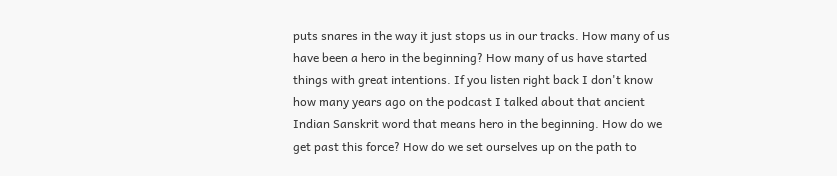puts snares in the way it just stops us in our tracks. How many of us have been a hero in the beginning? How many of us have started things with great intentions. If you listen right back I don't know how many years ago on the podcast I talked about that ancient Indian Sanskrit word that means hero in the beginning. How do we get past this force? How do we set ourselves up on the path to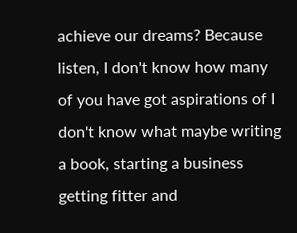achieve our dreams? Because listen, I don't know how many of you have got aspirations of I don't know what maybe writing a book, starting a business getting fitter and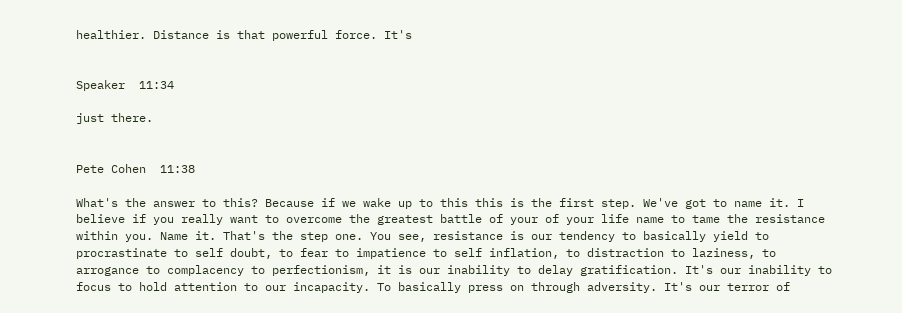healthier. Distance is that powerful force. It's


Speaker  11:34

just there.


Pete Cohen  11:38

What's the answer to this? Because if we wake up to this this is the first step. We've got to name it. I believe if you really want to overcome the greatest battle of your of your life name to tame the resistance within you. Name it. That's the step one. You see, resistance is our tendency to basically yield to procrastinate to self doubt, to fear to impatience to self inflation, to distraction to laziness, to arrogance to complacency to perfectionism, it is our inability to delay gratification. It's our inability to focus to hold attention to our incapacity. To basically press on through adversity. It's our terror of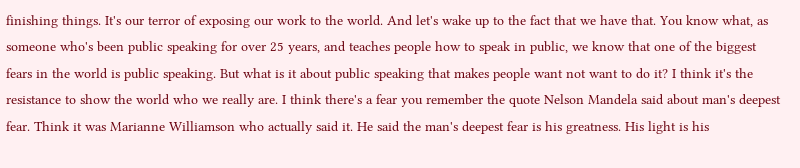finishing things. It's our terror of exposing our work to the world. And let's wake up to the fact that we have that. You know what, as someone who's been public speaking for over 25 years, and teaches people how to speak in public, we know that one of the biggest fears in the world is public speaking. But what is it about public speaking that makes people want not want to do it? I think it's the resistance to show the world who we really are. I think there's a fear you remember the quote Nelson Mandela said about man's deepest fear. Think it was Marianne Williamson who actually said it. He said the man's deepest fear is his greatness. His light is his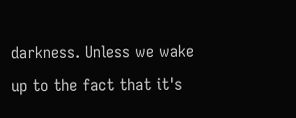darkness. Unless we wake up to the fact that it's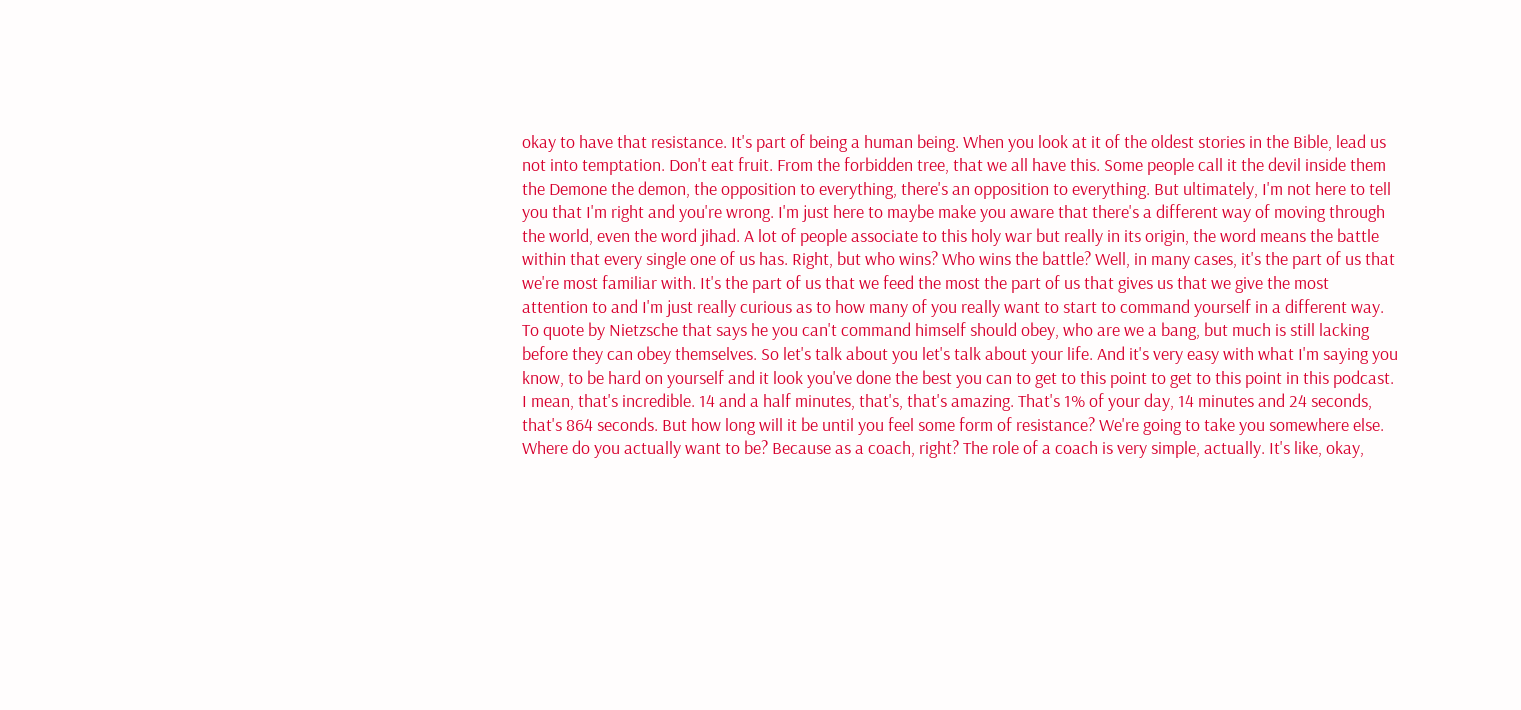okay to have that resistance. It's part of being a human being. When you look at it of the oldest stories in the Bible, lead us not into temptation. Don't eat fruit. From the forbidden tree, that we all have this. Some people call it the devil inside them the Demone the demon, the opposition to everything, there's an opposition to everything. But ultimately, I'm not here to tell you that I'm right and you're wrong. I'm just here to maybe make you aware that there's a different way of moving through the world, even the word jihad. A lot of people associate to this holy war but really in its origin, the word means the battle within that every single one of us has. Right, but who wins? Who wins the battle? Well, in many cases, it's the part of us that we're most familiar with. It's the part of us that we feed the most the part of us that gives us that we give the most attention to and I'm just really curious as to how many of you really want to start to command yourself in a different way. To quote by Nietzsche that says he you can't command himself should obey, who are we a bang, but much is still lacking before they can obey themselves. So let's talk about you let's talk about your life. And it's very easy with what I'm saying you know, to be hard on yourself and it look you've done the best you can to get to this point to get to this point in this podcast. I mean, that's incredible. 14 and a half minutes, that's, that's amazing. That's 1% of your day, 14 minutes and 24 seconds, that's 864 seconds. But how long will it be until you feel some form of resistance? We're going to take you somewhere else. Where do you actually want to be? Because as a coach, right? The role of a coach is very simple, actually. It's like, okay,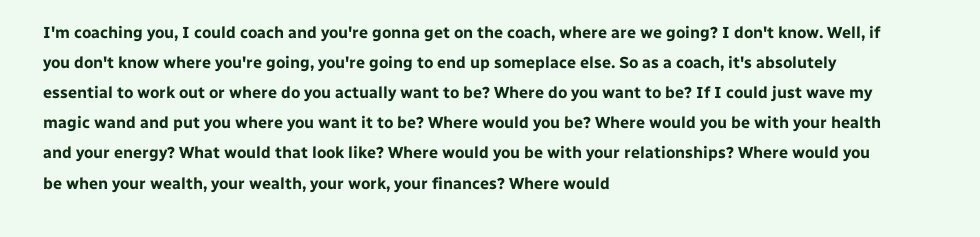I'm coaching you, I could coach and you're gonna get on the coach, where are we going? I don't know. Well, if you don't know where you're going, you're going to end up someplace else. So as a coach, it's absolutely essential to work out or where do you actually want to be? Where do you want to be? If I could just wave my magic wand and put you where you want it to be? Where would you be? Where would you be with your health and your energy? What would that look like? Where would you be with your relationships? Where would you be when your wealth, your wealth, your work, your finances? Where would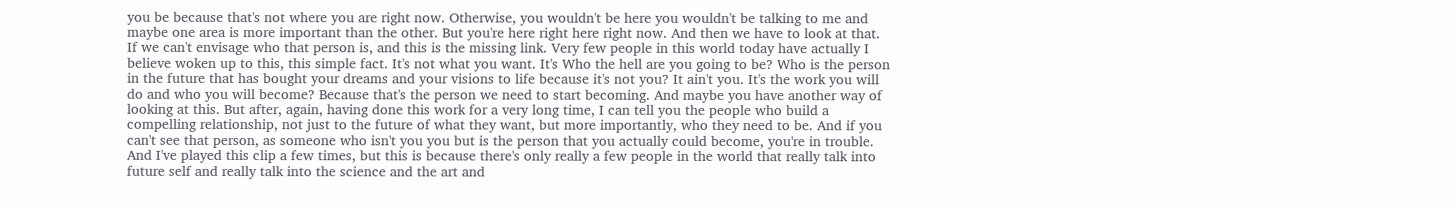you be because that's not where you are right now. Otherwise, you wouldn't be here you wouldn't be talking to me and maybe one area is more important than the other. But you're here right here right now. And then we have to look at that. If we can't envisage who that person is, and this is the missing link. Very few people in this world today have actually I believe woken up to this, this simple fact. It's not what you want. It's Who the hell are you going to be? Who is the person in the future that has bought your dreams and your visions to life because it's not you? It ain't you. It's the work you will do and who you will become? Because that's the person we need to start becoming. And maybe you have another way of looking at this. But after, again, having done this work for a very long time, I can tell you the people who build a compelling relationship, not just to the future of what they want, but more importantly, who they need to be. And if you can't see that person, as someone who isn't you you but is the person that you actually could become, you're in trouble. And I've played this clip a few times, but this is because there's only really a few people in the world that really talk into future self and really talk into the science and the art and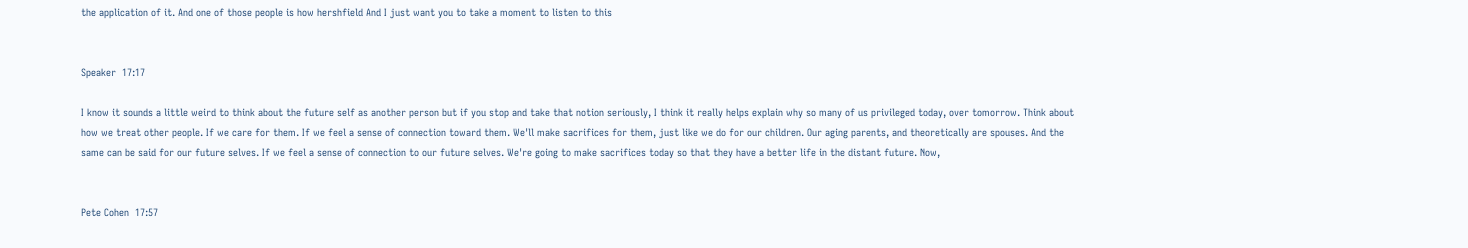the application of it. And one of those people is how hershfield And I just want you to take a moment to listen to this


Speaker  17:17

I know it sounds a little weird to think about the future self as another person but if you stop and take that notion seriously, I think it really helps explain why so many of us privileged today, over tomorrow. Think about how we treat other people. If we care for them. If we feel a sense of connection toward them. We'll make sacrifices for them, just like we do for our children. Our aging parents, and theoretically are spouses. And the same can be said for our future selves. If we feel a sense of connection to our future selves. We're going to make sacrifices today so that they have a better life in the distant future. Now,


Pete Cohen  17:57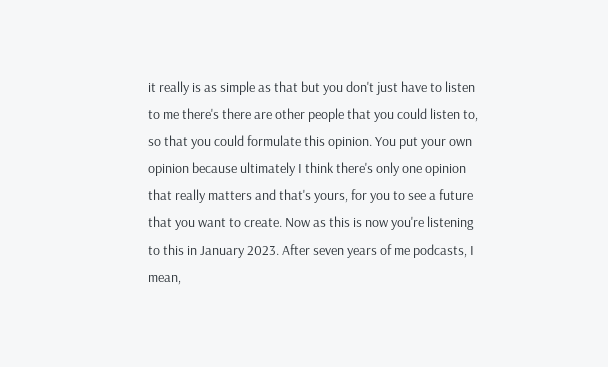it really is as simple as that but you don't just have to listen to me there's there are other people that you could listen to, so that you could formulate this opinion. You put your own opinion because ultimately I think there's only one opinion that really matters and that's yours, for you to see a future that you want to create. Now as this is now you're listening to this in January 2023. After seven years of me podcasts, I mean,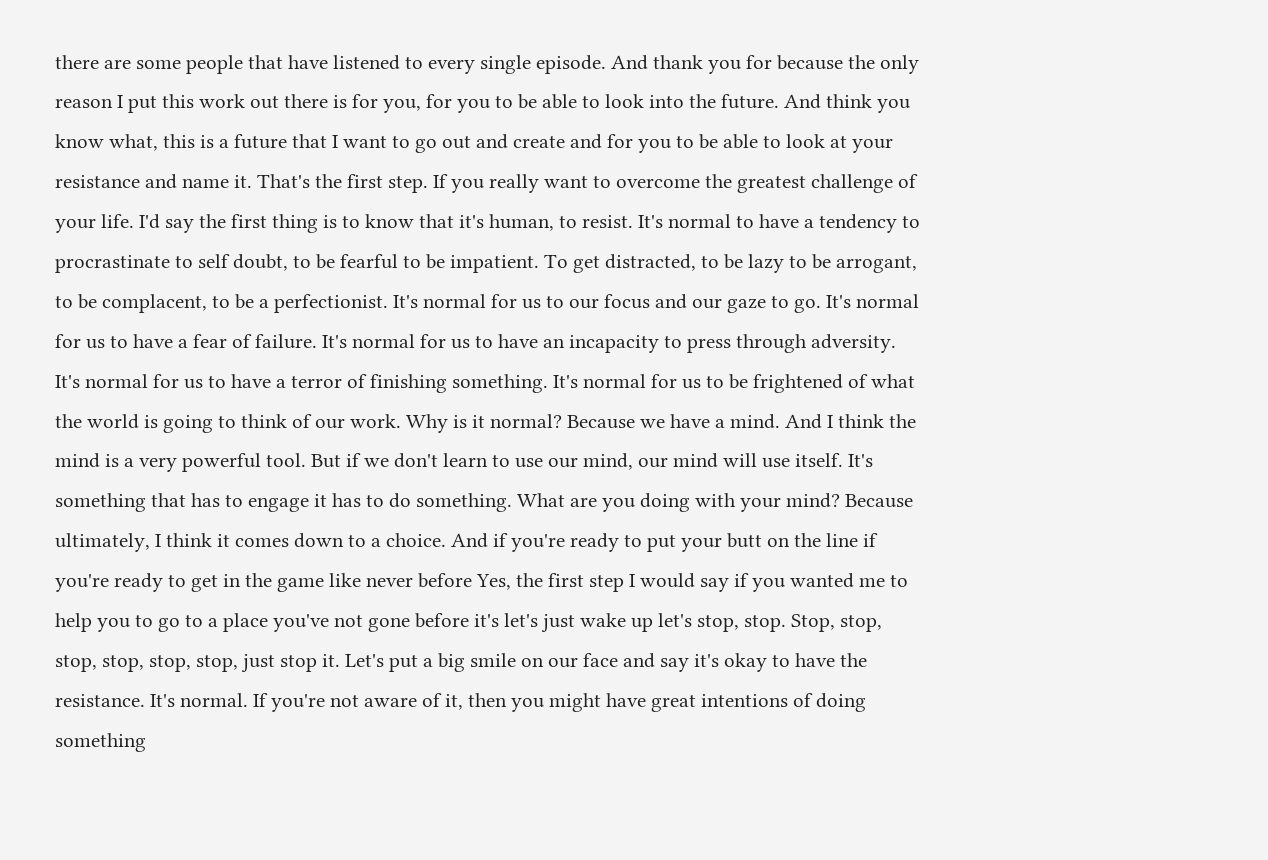there are some people that have listened to every single episode. And thank you for because the only reason I put this work out there is for you, for you to be able to look into the future. And think you know what, this is a future that I want to go out and create and for you to be able to look at your resistance and name it. That's the first step. If you really want to overcome the greatest challenge of your life. I'd say the first thing is to know that it's human, to resist. It's normal to have a tendency to procrastinate to self doubt, to be fearful to be impatient. To get distracted, to be lazy to be arrogant, to be complacent, to be a perfectionist. It's normal for us to our focus and our gaze to go. It's normal for us to have a fear of failure. It's normal for us to have an incapacity to press through adversity. It's normal for us to have a terror of finishing something. It's normal for us to be frightened of what the world is going to think of our work. Why is it normal? Because we have a mind. And I think the mind is a very powerful tool. But if we don't learn to use our mind, our mind will use itself. It's something that has to engage it has to do something. What are you doing with your mind? Because ultimately, I think it comes down to a choice. And if you're ready to put your butt on the line if you're ready to get in the game like never before Yes, the first step I would say if you wanted me to help you to go to a place you've not gone before it's let's just wake up let's stop, stop. Stop, stop, stop, stop, stop, stop, just stop it. Let's put a big smile on our face and say it's okay to have the resistance. It's normal. If you're not aware of it, then you might have great intentions of doing something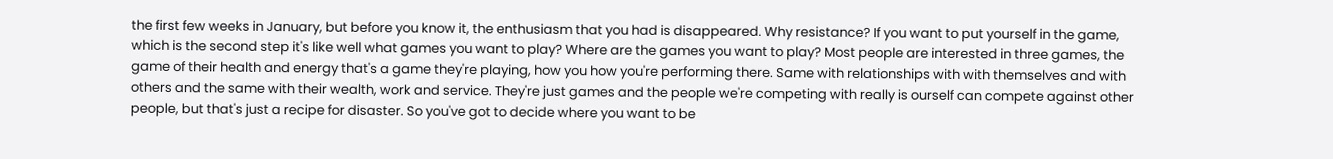the first few weeks in January, but before you know it, the enthusiasm that you had is disappeared. Why resistance? If you want to put yourself in the game, which is the second step it's like well what games you want to play? Where are the games you want to play? Most people are interested in three games, the game of their health and energy that's a game they're playing, how you how you're performing there. Same with relationships with with themselves and with others and the same with their wealth, work and service. They're just games and the people we're competing with really is ourself can compete against other people, but that's just a recipe for disaster. So you've got to decide where you want to be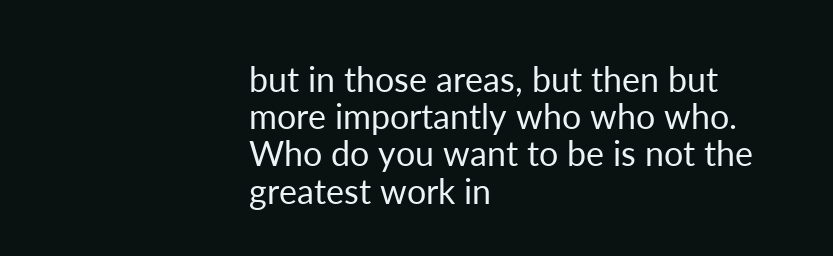but in those areas, but then but more importantly who who who. Who do you want to be is not the greatest work in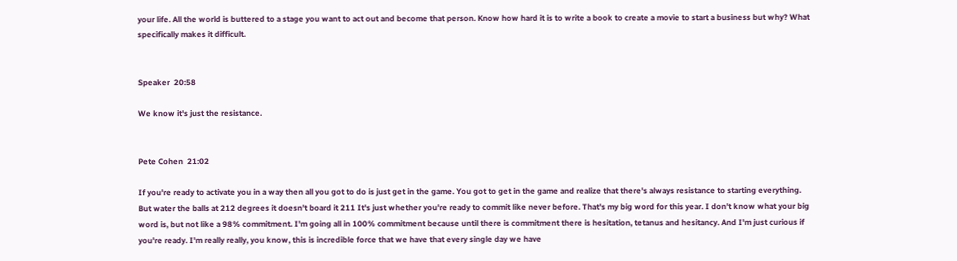your life. All the world is buttered to a stage you want to act out and become that person. Know how hard it is to write a book to create a movie to start a business but why? What specifically makes it difficult.


Speaker  20:58

We know it's just the resistance.


Pete Cohen  21:02

If you're ready to activate you in a way then all you got to do is just get in the game. You got to get in the game and realize that there's always resistance to starting everything. But water the balls at 212 degrees it doesn't board it 211 It's just whether you're ready to commit like never before. That's my big word for this year. I don't know what your big word is, but not like a 98% commitment. I'm going all in 100% commitment because until there is commitment there is hesitation, tetanus and hesitancy. And I'm just curious if you're ready. I'm really really, you know, this is incredible force that we have that every single day we have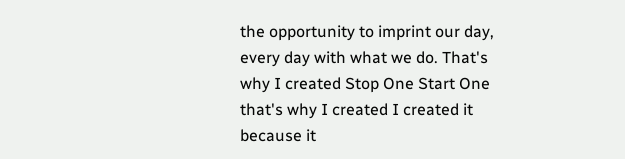the opportunity to imprint our day, every day with what we do. That's why I created Stop One Start One that's why I created I created it because it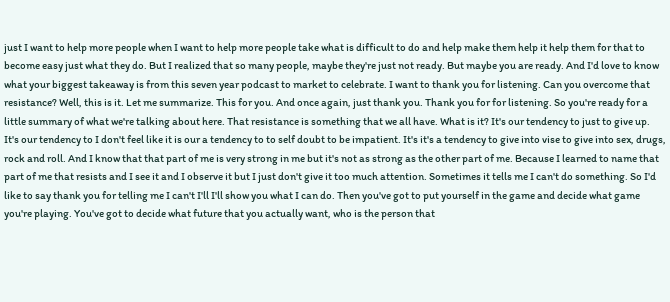just I want to help more people when I want to help more people take what is difficult to do and help make them help it help them for that to become easy just what they do. But I realized that so many people, maybe they're just not ready. But maybe you are ready. And I'd love to know what your biggest takeaway is from this seven year podcast to market to celebrate. I want to thank you for listening. Can you overcome that resistance? Well, this is it. Let me summarize. This for you. And once again, just thank you. Thank you for for listening. So you're ready for a little summary of what we're talking about here. That resistance is something that we all have. What is it? It's our tendency to just to give up. It's our tendency to I don't feel like it is our a tendency to to self doubt to be impatient. It's it's a tendency to give into vise to give into sex, drugs, rock and roll. And I know that that part of me is very strong in me but it's not as strong as the other part of me. Because I learned to name that part of me that resists and I see it and I observe it but I just don't give it too much attention. Sometimes it tells me I can't do something. So I'd like to say thank you for telling me I can't I'll I'll show you what I can do. Then you've got to put yourself in the game and decide what game you're playing. You've got to decide what future that you actually want, who is the person that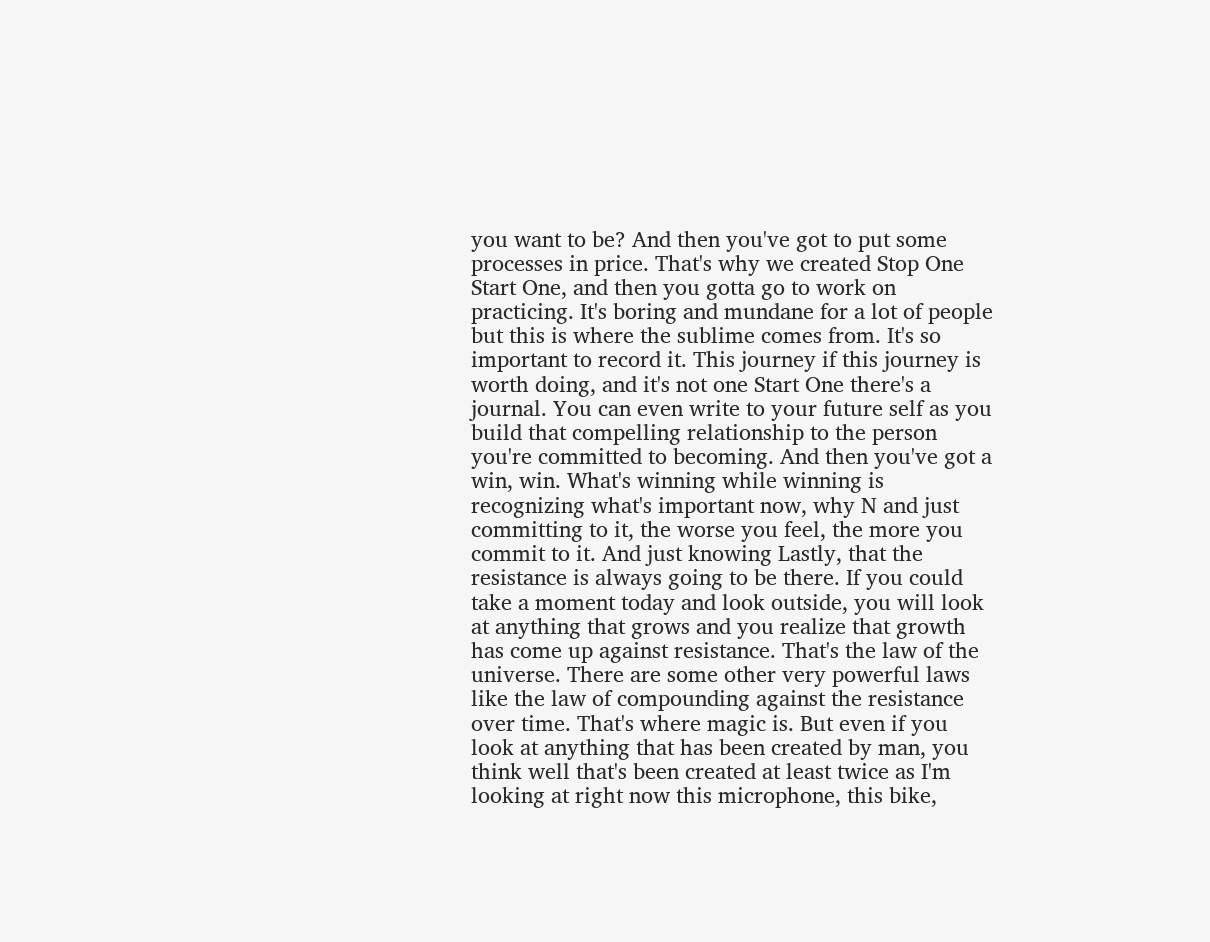you want to be? And then you've got to put some processes in price. That's why we created Stop One Start One, and then you gotta go to work on practicing. It's boring and mundane for a lot of people but this is where the sublime comes from. It's so important to record it. This journey if this journey is worth doing, and it's not one Start One there's a journal. You can even write to your future self as you build that compelling relationship to the person you're committed to becoming. And then you've got a win, win. What's winning while winning is recognizing what's important now, why N and just committing to it, the worse you feel, the more you commit to it. And just knowing Lastly, that the resistance is always going to be there. If you could take a moment today and look outside, you will look at anything that grows and you realize that growth has come up against resistance. That's the law of the universe. There are some other very powerful laws like the law of compounding against the resistance over time. That's where magic is. But even if you look at anything that has been created by man, you think well that's been created at least twice as I'm looking at right now this microphone, this bike,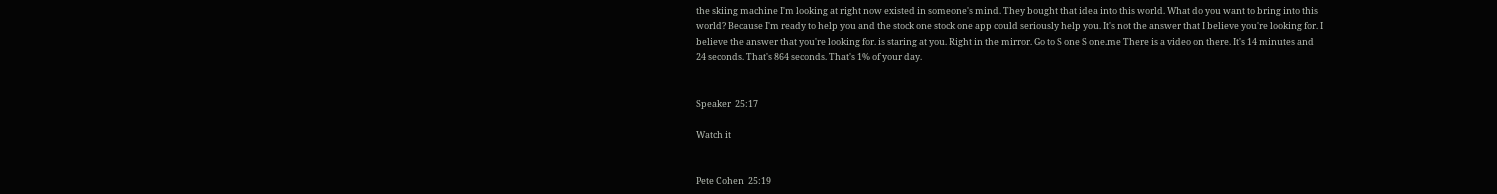the skiing machine I'm looking at right now existed in someone's mind. They bought that idea into this world. What do you want to bring into this world? Because I'm ready to help you and the stock one stock one app could seriously help you. It's not the answer that I believe you're looking for. I believe the answer that you're looking for. is staring at you. Right in the mirror. Go to S one S one.me There is a video on there. It's 14 minutes and 24 seconds. That's 864 seconds. That's 1% of your day.


Speaker  25:17

Watch it


Pete Cohen  25:19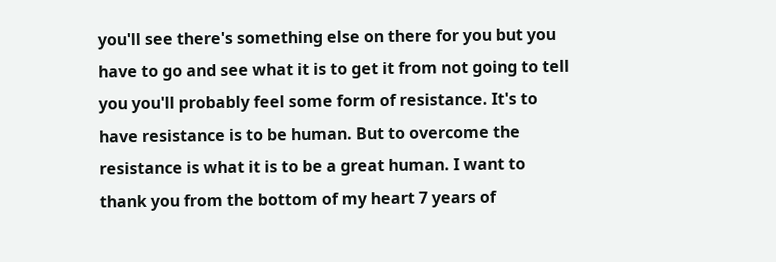you'll see there's something else on there for you but you have to go and see what it is to get it from not going to tell you you'll probably feel some form of resistance. It's to have resistance is to be human. But to overcome the resistance is what it is to be a great human. I want to thank you from the bottom of my heart 7 years of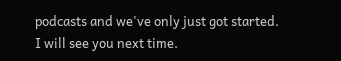podcasts and we've only just got started. I will see you next time.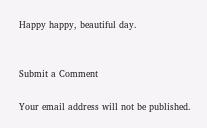Happy happy, beautiful day.


Submit a Comment

Your email address will not be published.